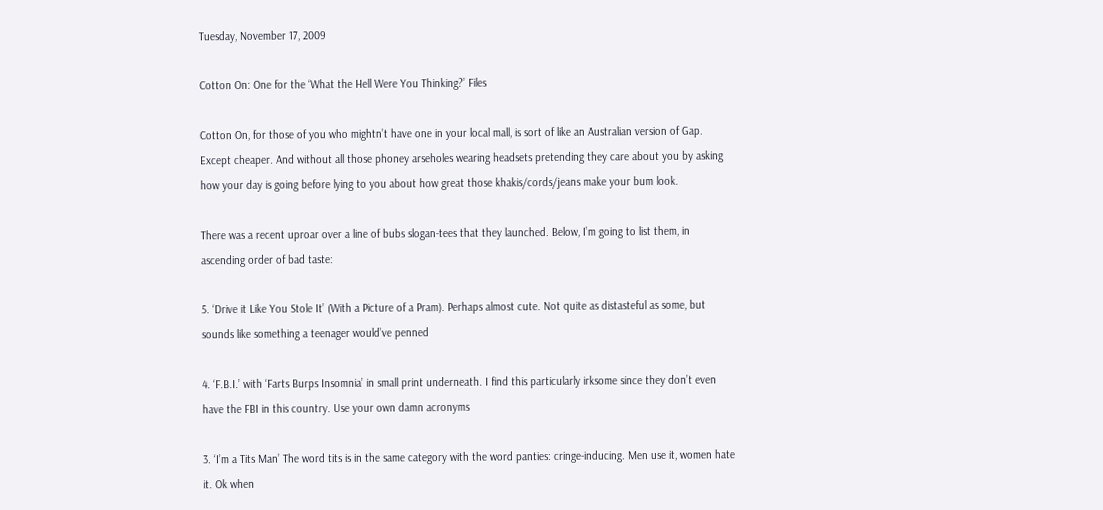Tuesday, November 17, 2009

Cotton On: One for the ‘What the Hell Were You Thinking?’ Files

Cotton On, for those of you who mightn’t have one in your local mall, is sort of like an Australian version of Gap. Except cheaper. And without all those phoney arseholes wearing headsets pretending they care about you by asking how your day is going before lying to you about how great those khakis/cords/jeans make your bum look.

There was a recent uproar over a line of bubs slogan-tees that they launched. Below, I’m going to list them, in ascending order of bad taste:

5. ‘Drive it Like You Stole It’ (With a Picture of a Pram). Perhaps almost cute. Not quite as distasteful as some, but sounds like something a teenager would’ve penned

4. ‘F.B.I.’ with ‘Farts Burps Insomnia’ in small print underneath. I find this particularly irksome since they don’t even have the FBI in this country. Use your own damn acronyms

3. ‘I’m a Tits Man’ The word tits is in the same category with the word panties: cringe-inducing. Men use it, women hate it. Ok when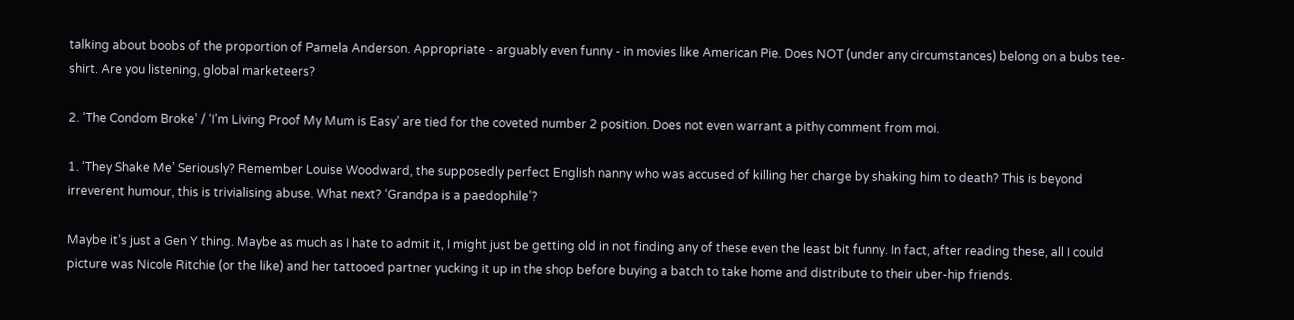talking about boobs of the proportion of Pamela Anderson. Appropriate - arguably even funny - in movies like American Pie. Does NOT (under any circumstances) belong on a bubs tee-shirt. Are you listening, global marketeers?

2. ‘The Condom Broke’ / ‘I’m Living Proof My Mum is Easy’ are tied for the coveted number 2 position. Does not even warrant a pithy comment from moi.

1. ‘They Shake Me’ Seriously? Remember Louise Woodward, the supposedly perfect English nanny who was accused of killing her charge by shaking him to death? This is beyond irreverent humour, this is trivialising abuse. What next? ‘Grandpa is a paedophile’?

Maybe it’s just a Gen Y thing. Maybe as much as I hate to admit it, I might just be getting old in not finding any of these even the least bit funny. In fact, after reading these, all I could picture was Nicole Ritchie (or the like) and her tattooed partner yucking it up in the shop before buying a batch to take home and distribute to their uber-hip friends.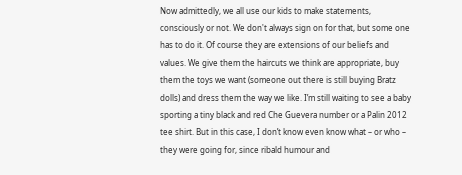Now admittedly, we all use our kids to make statements, consciously or not. We don't always sign on for that, but some one has to do it. Of course they are extensions of our beliefs and values. We give them the haircuts we think are appropriate, buy them the toys we want (someone out there is still buying Bratz dolls) and dress them the way we like. I’m still waiting to see a baby sporting a tiny black and red Che Guevera number or a Palin 2012 tee shirt. But in this case, I don’t know even know what – or who – they were going for, since ribald humour and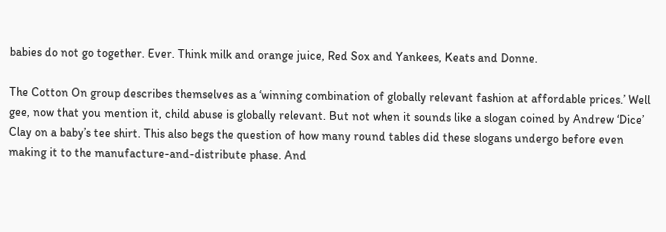babies do not go together. Ever. Think milk and orange juice, Red Sox and Yankees, Keats and Donne.

The Cotton On group describes themselves as a ‘winning combination of globally relevant fashion at affordable prices.’ Well gee, now that you mention it, child abuse is globally relevant. But not when it sounds like a slogan coined by Andrew ‘Dice’ Clay on a baby’s tee shirt. This also begs the question of how many round tables did these slogans undergo before even making it to the manufacture-and-distribute phase. And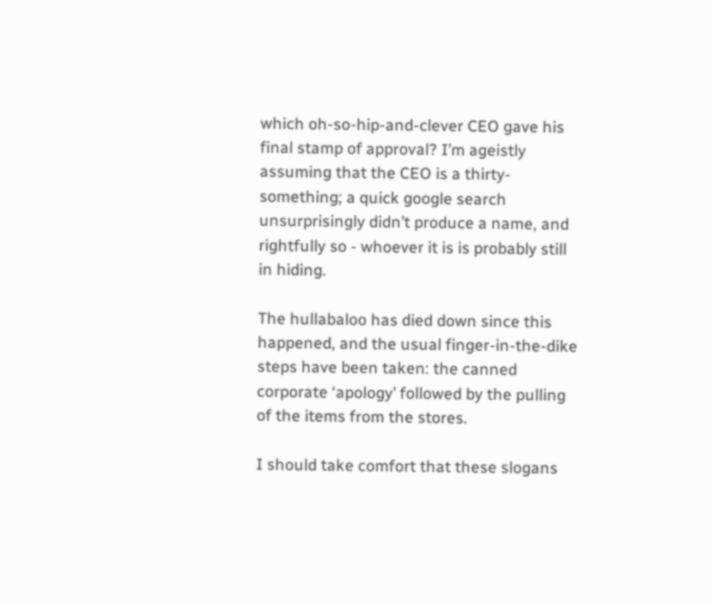which oh-so-hip-and-clever CEO gave his final stamp of approval? I’m ageistly assuming that the CEO is a thirty-something; a quick google search unsurprisingly didn’t produce a name, and rightfully so - whoever it is is probably still in hiding.

The hullabaloo has died down since this happened, and the usual finger-in-the-dike steps have been taken: the canned corporate ‘apology’ followed by the pulling of the items from the stores.

I should take comfort that these slogans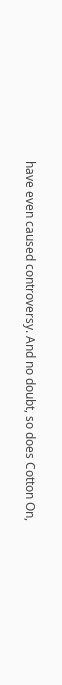have even caused controversy. And no doubt, so does Cotton On,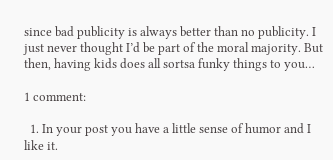since bad publicity is always better than no publicity. I just never thought I’d be part of the moral majority. But then, having kids does all sortsa funky things to you…

1 comment:

  1. In your post you have a little sense of humor and I like it.